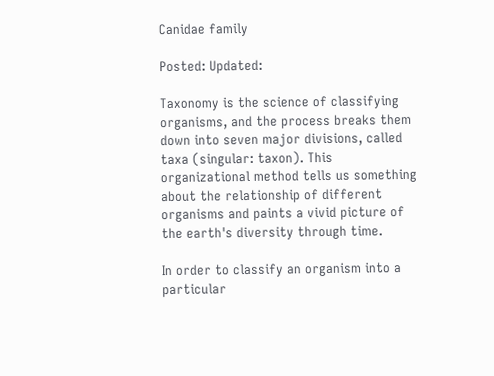Canidae family

Posted: Updated:

Taxonomy is the science of classifying organisms, and the process breaks them down into seven major divisions, called taxa (singular: taxon). This organizational method tells us something about the relationship of different organisms and paints a vivid picture of the earth's diversity through time.

In order to classify an organism into a particular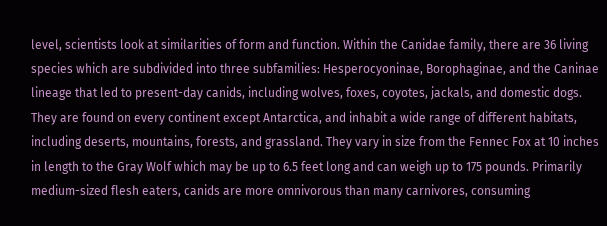level, scientists look at similarities of form and function. Within the Canidae family, there are 36 living species which are subdivided into three subfamilies: Hesperocyoninae, Borophaginae, and the Caninae lineage that led to present-day canids, including wolves, foxes, coyotes, jackals, and domestic dogs. They are found on every continent except Antarctica, and inhabit a wide range of different habitats, including deserts, mountains, forests, and grassland. They vary in size from the Fennec Fox at 10 inches in length to the Gray Wolf which may be up to 6.5 feet long and can weigh up to 175 pounds. Primarily medium-sized flesh eaters, canids are more omnivorous than many carnivores, consuming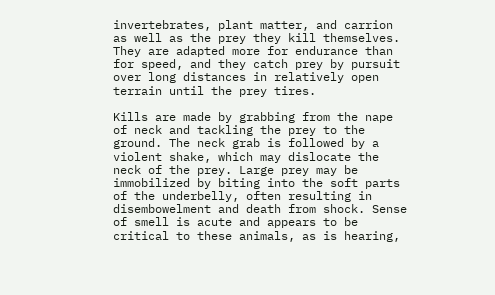invertebrates, plant matter, and carrion as well as the prey they kill themselves. They are adapted more for endurance than for speed, and they catch prey by pursuit over long distances in relatively open terrain until the prey tires.

Kills are made by grabbing from the nape of neck and tackling the prey to the ground. The neck grab is followed by a violent shake, which may dislocate the neck of the prey. Large prey may be immobilized by biting into the soft parts of the underbelly, often resulting in disembowelment and death from shock. Sense of smell is acute and appears to be critical to these animals, as is hearing,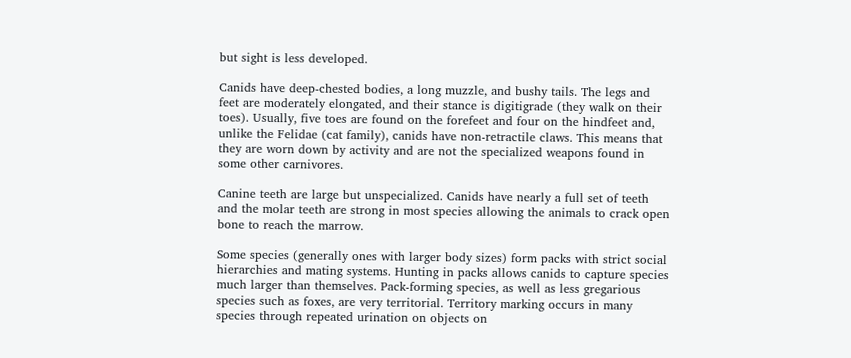but sight is less developed.

Canids have deep-chested bodies, a long muzzle, and bushy tails. The legs and feet are moderately elongated, and their stance is digitigrade (they walk on their toes). Usually, five toes are found on the forefeet and four on the hindfeet and, unlike the Felidae (cat family), canids have non-retractile claws. This means that they are worn down by activity and are not the specialized weapons found in some other carnivores.

Canine teeth are large but unspecialized. Canids have nearly a full set of teeth and the molar teeth are strong in most species allowing the animals to crack open bone to reach the marrow.

Some species (generally ones with larger body sizes) form packs with strict social hierarchies and mating systems. Hunting in packs allows canids to capture species much larger than themselves. Pack-forming species, as well as less gregarious species such as foxes, are very territorial. Territory marking occurs in many species through repeated urination on objects on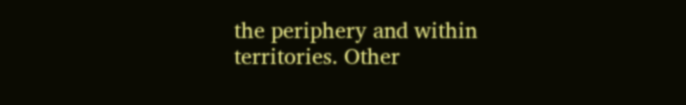the periphery and within territories. Other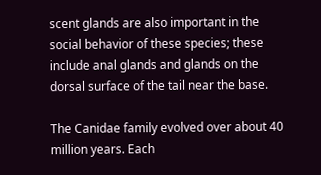scent glands are also important in the social behavior of these species; these include anal glands and glands on the dorsal surface of the tail near the base.

The Canidae family evolved over about 40 million years. Each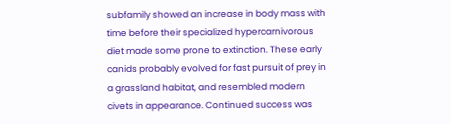subfamily showed an increase in body mass with time before their specialized hypercarnivorous diet made some prone to extinction. These early canids probably evolved for fast pursuit of prey in a grassland habitat, and resembled modern civets in appearance. Continued success was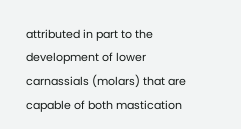attributed in part to the development of lower carnassials (molars) that are capable of both mastication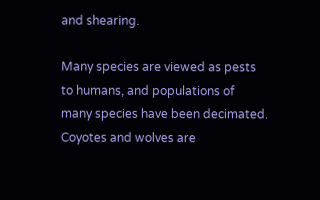and shearing.

Many species are viewed as pests to humans, and populations of many species have been decimated. Coyotes and wolves are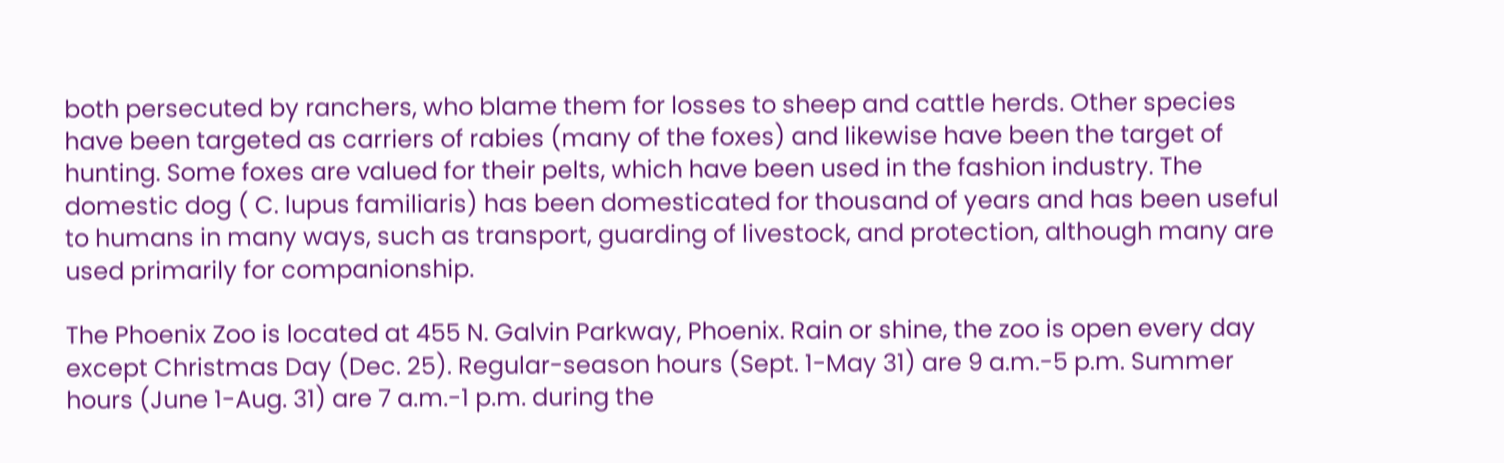both persecuted by ranchers, who blame them for losses to sheep and cattle herds. Other species have been targeted as carriers of rabies (many of the foxes) and likewise have been the target of hunting. Some foxes are valued for their pelts, which have been used in the fashion industry. The domestic dog ( C. lupus familiaris) has been domesticated for thousand of years and has been useful to humans in many ways, such as transport, guarding of livestock, and protection, although many are used primarily for companionship.

The Phoenix Zoo is located at 455 N. Galvin Parkway, Phoenix. Rain or shine, the zoo is open every day except Christmas Day (Dec. 25). Regular-season hours (Sept. 1-May 31) are 9 a.m.-5 p.m. Summer hours (June 1-Aug. 31) are 7 a.m.-1 p.m. during the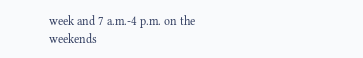week and 7 a.m.-4 p.m. on the weekends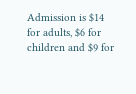Admission is $14 for adults, $6 for children and $9 for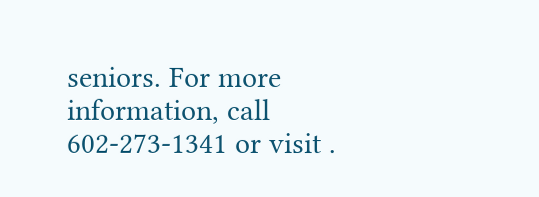seniors. For more information, call 602-273-1341 or visit .